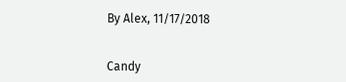By Alex, 11/17/2018


Candy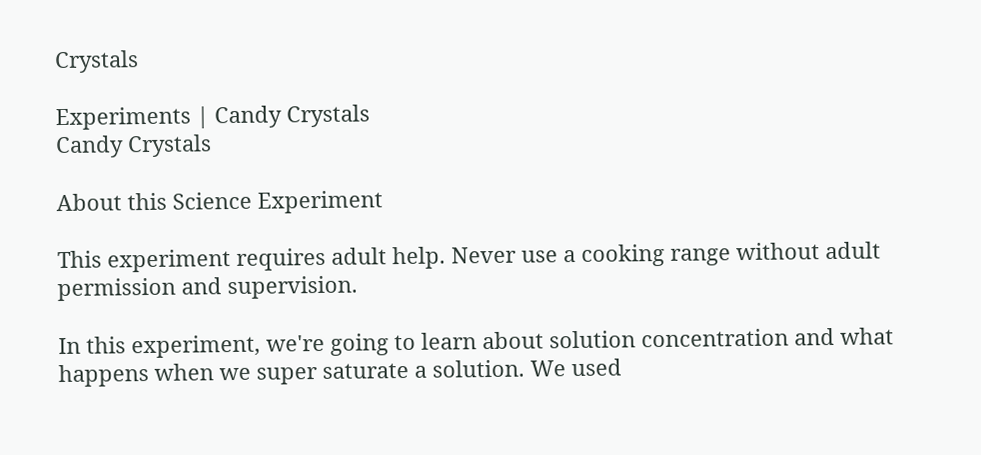Crystals

Experiments | Candy Crystals
Candy Crystals

About this Science Experiment

This experiment requires adult help. Never use a cooking range without adult permission and supervision.

In this experiment, we're going to learn about solution concentration and what happens when we super saturate a solution. We used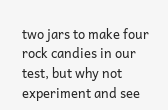two jars to make four rock candies in our test, but why not experiment and see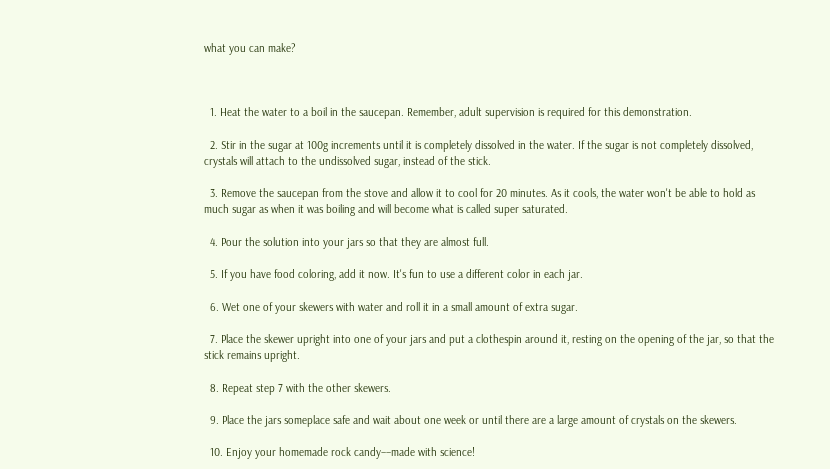what you can make?



  1. Heat the water to a boil in the saucepan. Remember, adult supervision is required for this demonstration.

  2. Stir in the sugar at 100g increments until it is completely dissolved in the water. If the sugar is not completely dissolved, crystals will attach to the undissolved sugar, instead of the stick.

  3. Remove the saucepan from the stove and allow it to cool for 20 minutes. As it cools, the water won't be able to hold as much sugar as when it was boiling and will become what is called super saturated.

  4. Pour the solution into your jars so that they are almost full.

  5. If you have food coloring, add it now. It's fun to use a different color in each jar.

  6. Wet one of your skewers with water and roll it in a small amount of extra sugar.

  7. Place the skewer upright into one of your jars and put a clothespin around it, resting on the opening of the jar, so that the stick remains upright.

  8. Repeat step 7 with the other skewers.

  9. Place the jars someplace safe and wait about one week or until there are a large amount of crystals on the skewers.

  10. Enjoy your homemade rock candy––made with science!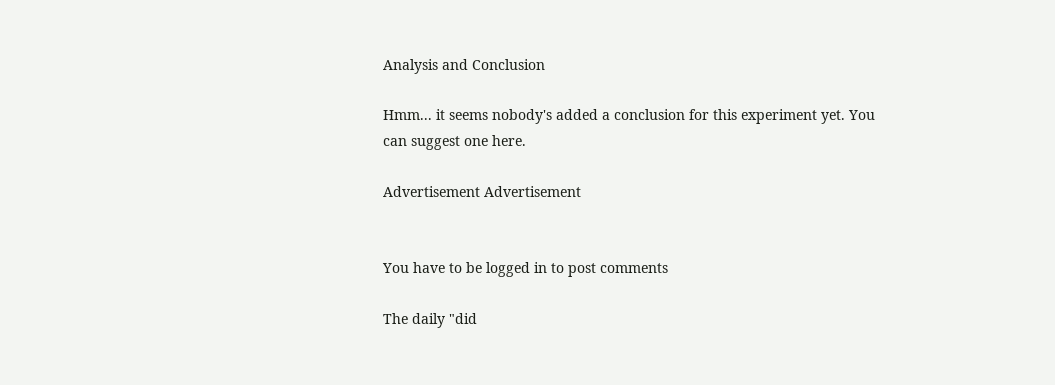Analysis and Conclusion

Hmm... it seems nobody's added a conclusion for this experiment yet. You can suggest one here.

Advertisement Advertisement


You have to be logged in to post comments

The daily "did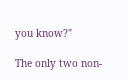you know?"

The only two non-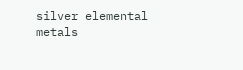silver elemental metals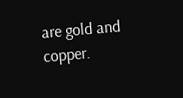are gold and copper.